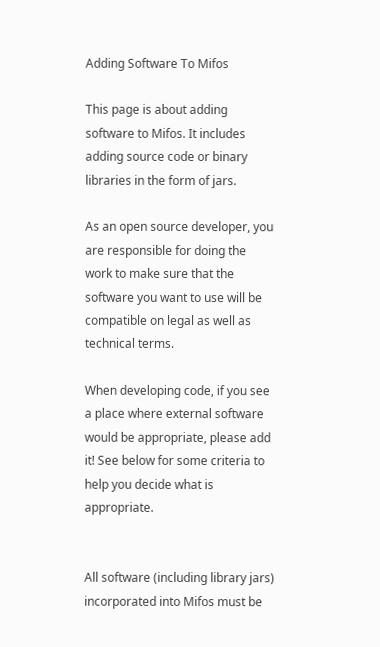Adding Software To Mifos

This page is about adding software to Mifos. It includes adding source code or binary libraries in the form of jars.

As an open source developer, you are responsible for doing the work to make sure that the software you want to use will be compatible on legal as well as technical terms.

When developing code, if you see a place where external software would be appropriate, please add it! See below for some criteria to help you decide what is appropriate.


All software (including library jars) incorporated into Mifos must be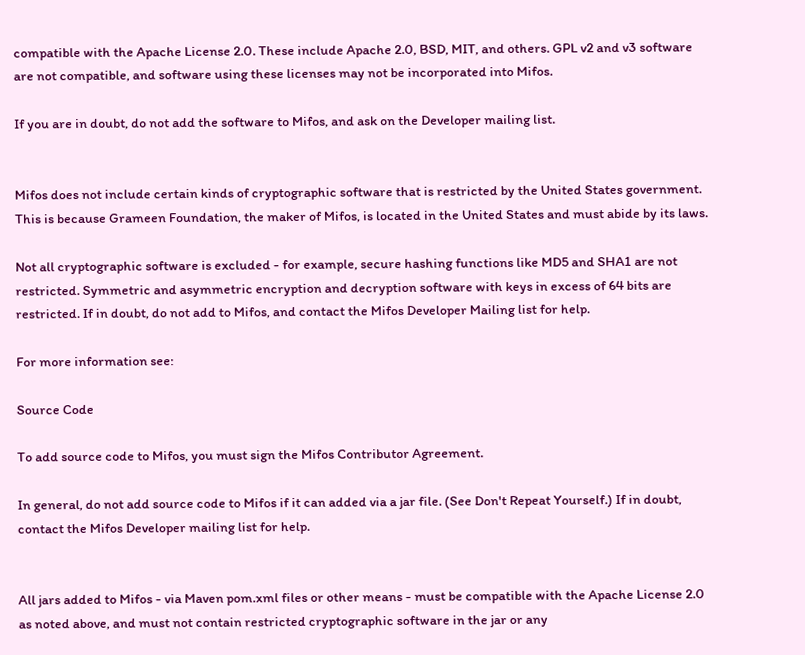compatible with the Apache License 2.0. These include Apache 2.0, BSD, MIT, and others. GPL v2 and v3 software are not compatible, and software using these licenses may not be incorporated into Mifos.

If you are in doubt, do not add the software to Mifos, and ask on the Developer mailing list.


Mifos does not include certain kinds of cryptographic software that is restricted by the United States government. This is because Grameen Foundation, the maker of Mifos, is located in the United States and must abide by its laws.

Not all cryptographic software is excluded - for example, secure hashing functions like MD5 and SHA1 are not restricted. Symmetric and asymmetric encryption and decryption software with keys in excess of 64 bits are restricted. If in doubt, do not add to Mifos, and contact the Mifos Developer Mailing list for help.

For more information see:

Source Code

To add source code to Mifos, you must sign the Mifos Contributor Agreement.

In general, do not add source code to Mifos if it can added via a jar file. (See Don't Repeat Yourself.) If in doubt, contact the Mifos Developer mailing list for help.


All jars added to Mifos - via Maven pom.xml files or other means - must be compatible with the Apache License 2.0 as noted above, and must not contain restricted cryptographic software in the jar or any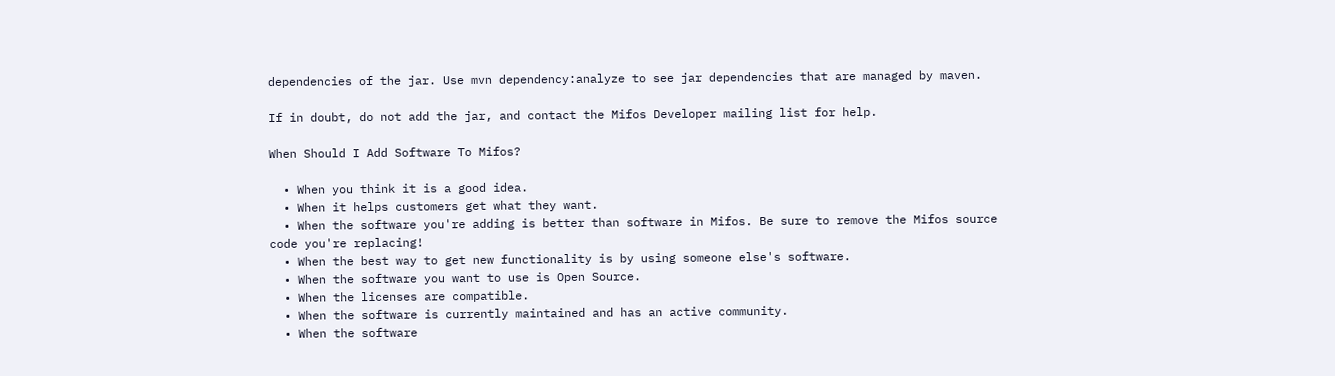dependencies of the jar. Use mvn dependency:analyze to see jar dependencies that are managed by maven.

If in doubt, do not add the jar, and contact the Mifos Developer mailing list for help.

When Should I Add Software To Mifos?

  • When you think it is a good idea.
  • When it helps customers get what they want.
  • When the software you're adding is better than software in Mifos. Be sure to remove the Mifos source code you're replacing!
  • When the best way to get new functionality is by using someone else's software.
  • When the software you want to use is Open Source.
  • When the licenses are compatible.
  • When the software is currently maintained and has an active community.
  • When the software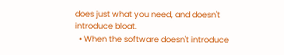does just what you need, and doesn't introduce bloat.
  • When the software doesn't introduce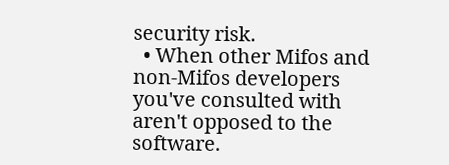security risk.
  • When other Mifos and non-Mifos developers you've consulted with aren't opposed to the software.